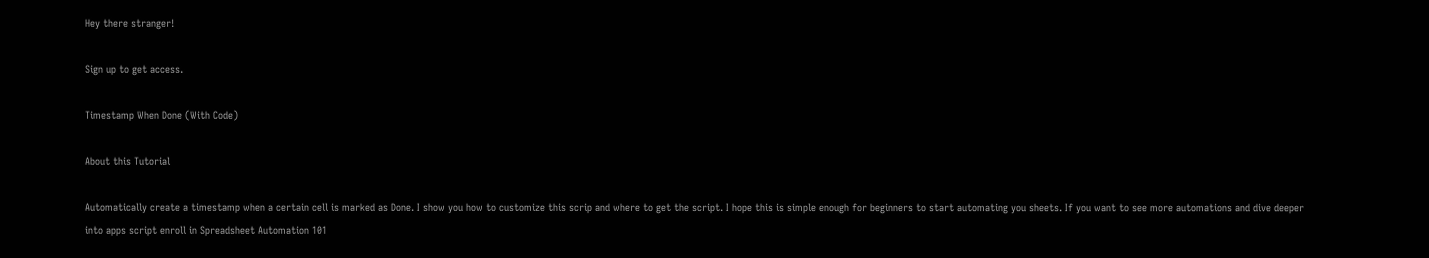Hey there stranger!

Sign up to get access.

Timestamp When Done (With Code)

About this Tutorial

Automatically create a timestamp when a certain cell is marked as Done. I show you how to customize this scrip and where to get the script. I hope this is simple enough for beginners to start automating you sheets. If you want to see more automations and dive deeper into apps script enroll in Spreadsheet Automation 101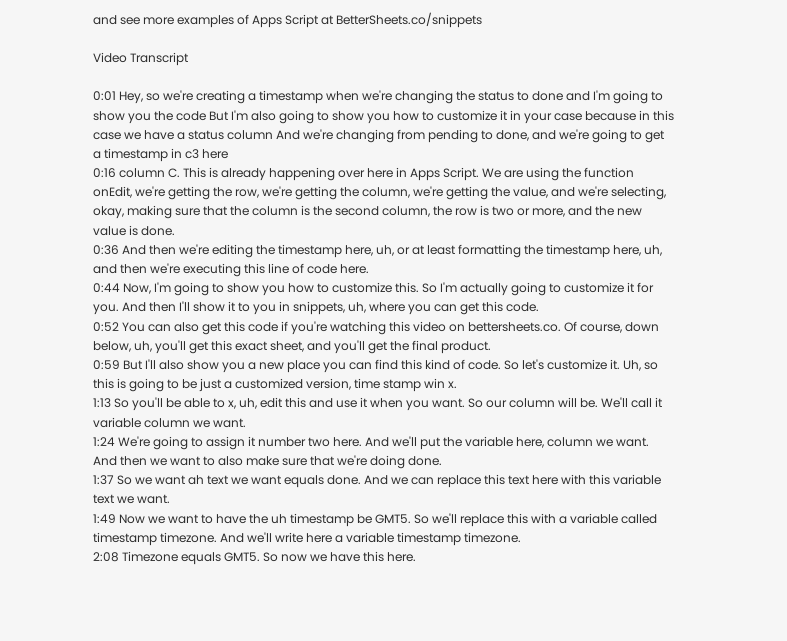and see more examples of Apps Script at BetterSheets.co/snippets

Video Transcript

0:01 Hey, so we're creating a timestamp when we're changing the status to done and I'm going to show you the code But I'm also going to show you how to customize it in your case because in this case we have a status column And we're changing from pending to done, and we're going to get a timestamp in c3 here
0:16 column C. This is already happening over here in Apps Script. We are using the function onEdit, we're getting the row, we're getting the column, we're getting the value, and we're selecting, okay, making sure that the column is the second column, the row is two or more, and the new value is done.
0:36 And then we're editing the timestamp here, uh, or at least formatting the timestamp here, uh, and then we're executing this line of code here.
0:44 Now, I'm going to show you how to customize this. So I'm actually going to customize it for you. And then I'll show it to you in snippets, uh, where you can get this code.
0:52 You can also get this code if you're watching this video on bettersheets.co. Of course, down below, uh, you'll get this exact sheet, and you'll get the final product.
0:59 But I'll also show you a new place you can find this kind of code. So let's customize it. Uh, so this is going to be just a customized version, time stamp win x.
1:13 So you'll be able to x, uh, edit this and use it when you want. So our column will be. We'll call it variable column we want.
1:24 We're going to assign it number two here. And we'll put the variable here, column we want. And then we want to also make sure that we're doing done.
1:37 So we want ah text we want equals done. And we can replace this text here with this variable text we want.
1:49 Now we want to have the uh timestamp be GMT5. So we'll replace this with a variable called timestamp timezone. And we'll write here a variable timestamp timezone.
2:08 Timezone equals GMT5. So now we have this here.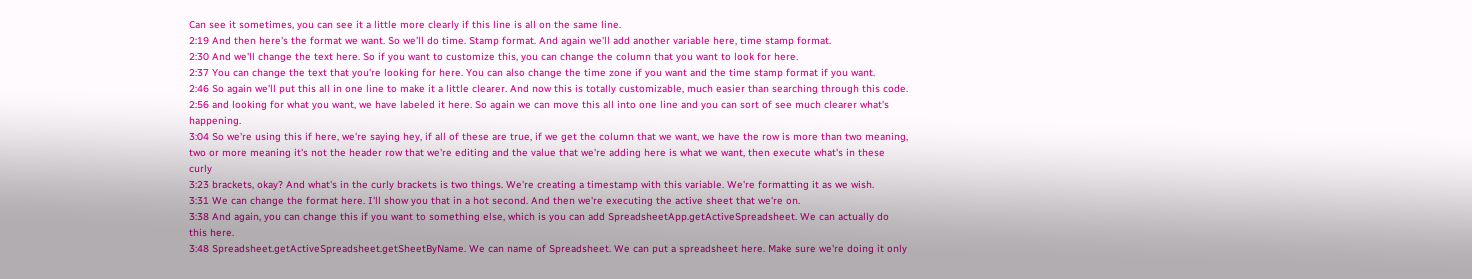Can see it sometimes, you can see it a little more clearly if this line is all on the same line.
2:19 And then here's the format we want. So we'll do time. Stamp format. And again we'll add another variable here, time stamp format.
2:30 And we'll change the text here. So if you want to customize this, you can change the column that you want to look for here.
2:37 You can change the text that you're looking for here. You can also change the time zone if you want and the time stamp format if you want.
2:46 So again we'll put this all in one line to make it a little clearer. And now this is totally customizable, much easier than searching through this code.
2:56 and looking for what you want, we have labeled it here. So again we can move this all into one line and you can sort of see much clearer what's happening.
3:04 So we're using this if here, we're saying hey, if all of these are true, if we get the column that we want, we have the row is more than two meaning, two or more meaning it's not the header row that we're editing and the value that we're adding here is what we want, then execute what's in these curly
3:23 brackets, okay? And what's in the curly brackets is two things. We're creating a timestamp with this variable. We're formatting it as we wish.
3:31 We can change the format here. I'll show you that in a hot second. And then we're executing the active sheet that we're on.
3:38 And again, you can change this if you want to something else, which is you can add SpreadsheetApp.getActiveSpreadsheet. We can actually do this here.
3:48 Spreadsheet.getActiveSpreadsheet.getSheetByName. We can name of Spreadsheet. We can put a spreadsheet here. Make sure we're doing it only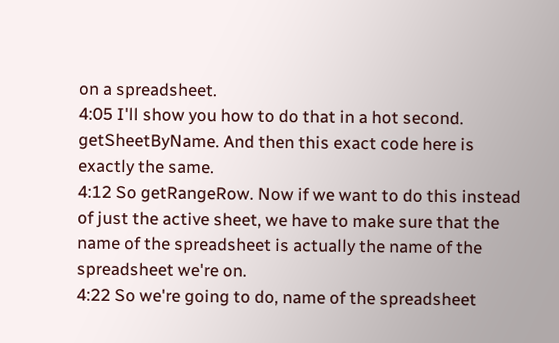on a spreadsheet.
4:05 I'll show you how to do that in a hot second. getSheetByName. And then this exact code here is exactly the same.
4:12 So getRangeRow. Now if we want to do this instead of just the active sheet, we have to make sure that the name of the spreadsheet is actually the name of the spreadsheet we're on.
4:22 So we're going to do, name of the spreadsheet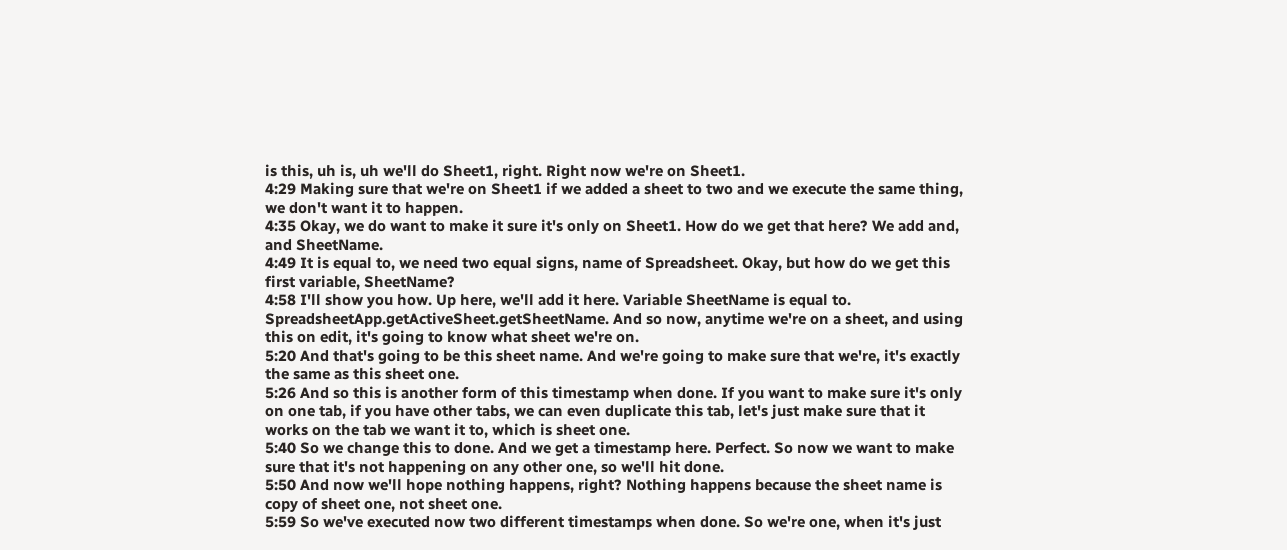is this, uh is, uh we'll do Sheet1, right. Right now we're on Sheet1.
4:29 Making sure that we're on Sheet1 if we added a sheet to two and we execute the same thing, we don't want it to happen.
4:35 Okay, we do want to make it sure it's only on Sheet1. How do we get that here? We add and, and SheetName.
4:49 It is equal to, we need two equal signs, name of Spreadsheet. Okay, but how do we get this first variable, SheetName?
4:58 I'll show you how. Up here, we'll add it here. Variable SheetName is equal to. SpreadsheetApp.getActiveSheet.getSheetName. And so now, anytime we're on a sheet, and using this on edit, it's going to know what sheet we're on.
5:20 And that's going to be this sheet name. And we're going to make sure that we're, it's exactly the same as this sheet one.
5:26 And so this is another form of this timestamp when done. If you want to make sure it's only on one tab, if you have other tabs, we can even duplicate this tab, let's just make sure that it works on the tab we want it to, which is sheet one.
5:40 So we change this to done. And we get a timestamp here. Perfect. So now we want to make sure that it's not happening on any other one, so we'll hit done.
5:50 And now we'll hope nothing happens, right? Nothing happens because the sheet name is copy of sheet one, not sheet one.
5:59 So we've executed now two different timestamps when done. So we're one, when it's just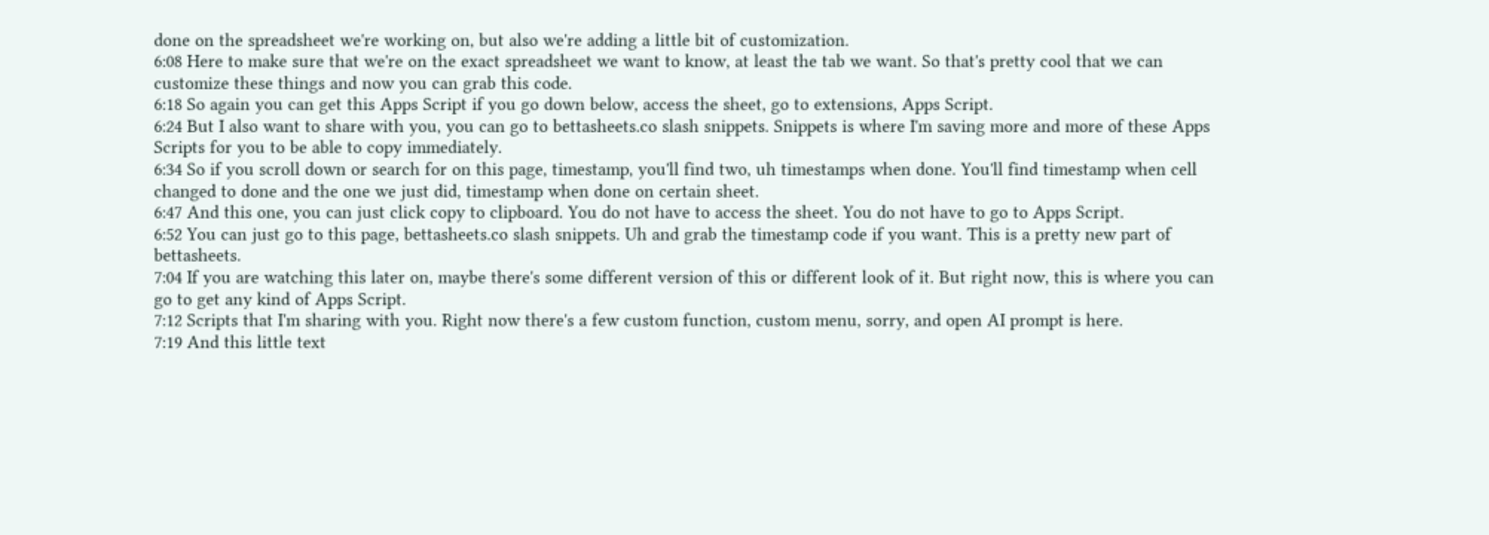done on the spreadsheet we're working on, but also we're adding a little bit of customization.
6:08 Here to make sure that we're on the exact spreadsheet we want to know, at least the tab we want. So that's pretty cool that we can customize these things and now you can grab this code.
6:18 So again you can get this Apps Script if you go down below, access the sheet, go to extensions, Apps Script.
6:24 But I also want to share with you, you can go to bettasheets.co slash snippets. Snippets is where I'm saving more and more of these Apps Scripts for you to be able to copy immediately.
6:34 So if you scroll down or search for on this page, timestamp, you'll find two, uh timestamps when done. You'll find timestamp when cell changed to done and the one we just did, timestamp when done on certain sheet.
6:47 And this one, you can just click copy to clipboard. You do not have to access the sheet. You do not have to go to Apps Script.
6:52 You can just go to this page, bettasheets.co slash snippets. Uh and grab the timestamp code if you want. This is a pretty new part of bettasheets.
7:04 If you are watching this later on, maybe there's some different version of this or different look of it. But right now, this is where you can go to get any kind of Apps Script.
7:12 Scripts that I'm sharing with you. Right now there's a few custom function, custom menu, sorry, and open AI prompt is here.
7:19 And this little text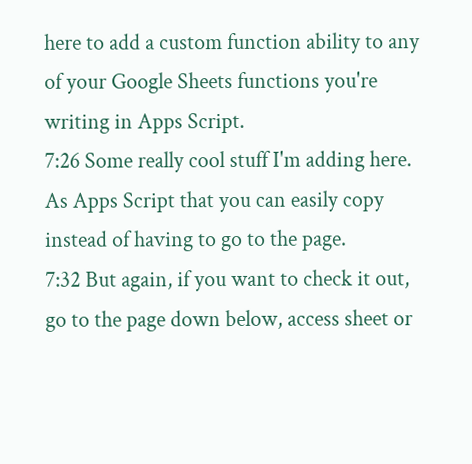here to add a custom function ability to any of your Google Sheets functions you're writing in Apps Script.
7:26 Some really cool stuff I'm adding here. As Apps Script that you can easily copy instead of having to go to the page.
7:32 But again, if you want to check it out, go to the page down below, access sheet or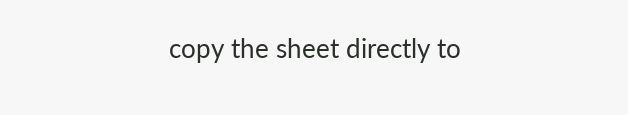copy the sheet directly to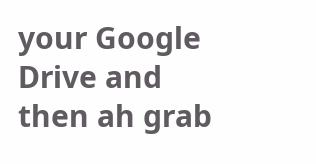your Google Drive and then ah grab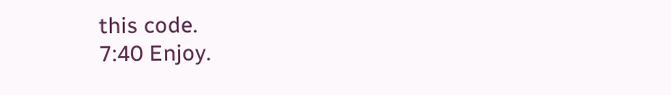this code.
7:40 Enjoy.